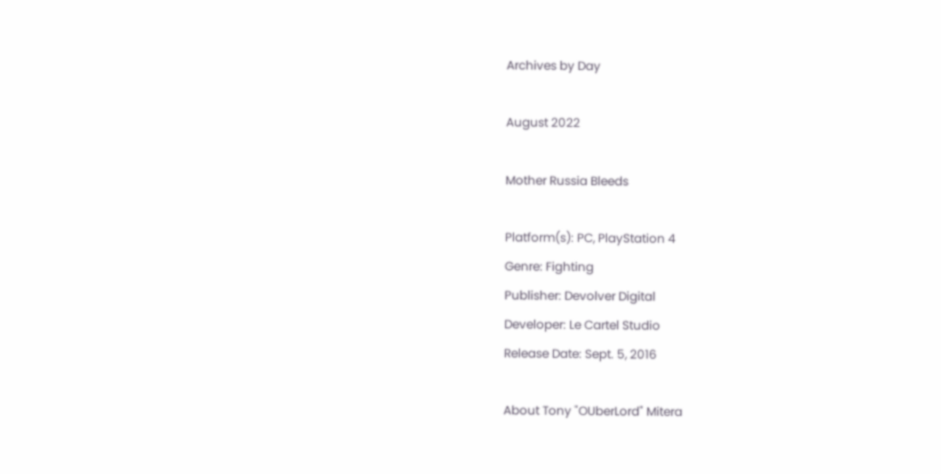Archives by Day

August 2022

Mother Russia Bleeds

Platform(s): PC, PlayStation 4
Genre: Fighting
Publisher: Devolver Digital
Developer: Le Cartel Studio
Release Date: Sept. 5, 2016

About Tony "OUberLord" Mitera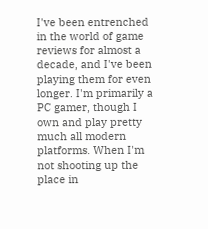I've been entrenched in the world of game reviews for almost a decade, and I've been playing them for even longer. I'm primarily a PC gamer, though I own and play pretty much all modern platforms. When I'm not shooting up the place in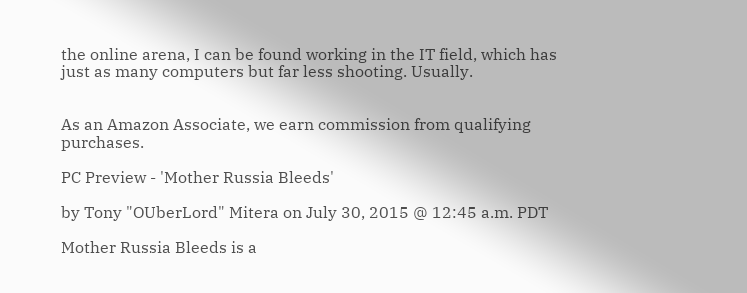the online arena, I can be found working in the IT field, which has just as many computers but far less shooting. Usually.


As an Amazon Associate, we earn commission from qualifying purchases.

PC Preview - 'Mother Russia Bleeds'

by Tony "OUberLord" Mitera on July 30, 2015 @ 12:45 a.m. PDT

Mother Russia Bleeds is a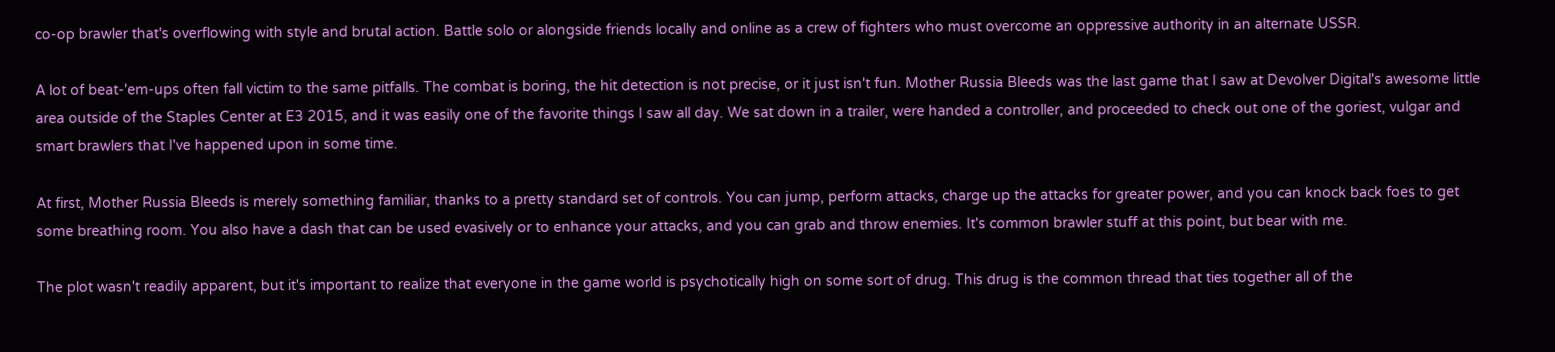co-op brawler that's overflowing with style and brutal action. Battle solo or alongside friends locally and online as a crew of fighters who must overcome an oppressive authority in an alternate USSR.

A lot of beat-'em-ups often fall victim to the same pitfalls. The combat is boring, the hit detection is not precise, or it just isn't fun. Mother Russia Bleeds was the last game that I saw at Devolver Digital's awesome little area outside of the Staples Center at E3 2015, and it was easily one of the favorite things I saw all day. We sat down in a trailer, were handed a controller, and proceeded to check out one of the goriest, vulgar and smart brawlers that I've happened upon in some time.

At first, Mother Russia Bleeds is merely something familiar, thanks to a pretty standard set of controls. You can jump, perform attacks, charge up the attacks for greater power, and you can knock back foes to get some breathing room. You also have a dash that can be used evasively or to enhance your attacks, and you can grab and throw enemies. It's common brawler stuff at this point, but bear with me.

The plot wasn't readily apparent, but it's important to realize that everyone in the game world is psychotically high on some sort of drug. This drug is the common thread that ties together all of the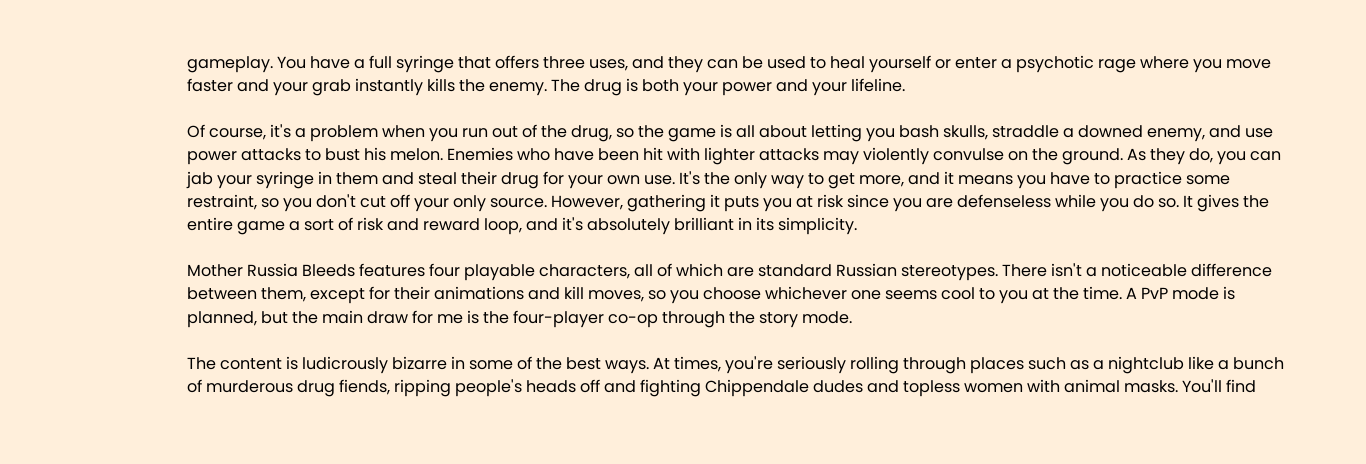gameplay. You have a full syringe that offers three uses, and they can be used to heal yourself or enter a psychotic rage where you move faster and your grab instantly kills the enemy. The drug is both your power and your lifeline.

Of course, it's a problem when you run out of the drug, so the game is all about letting you bash skulls, straddle a downed enemy, and use power attacks to bust his melon. Enemies who have been hit with lighter attacks may violently convulse on the ground. As they do, you can jab your syringe in them and steal their drug for your own use. It's the only way to get more, and it means you have to practice some restraint, so you don't cut off your only source. However, gathering it puts you at risk since you are defenseless while you do so. It gives the entire game a sort of risk and reward loop, and it's absolutely brilliant in its simplicity.

Mother Russia Bleeds features four playable characters, all of which are standard Russian stereotypes. There isn't a noticeable difference between them, except for their animations and kill moves, so you choose whichever one seems cool to you at the time. A PvP mode is planned, but the main draw for me is the four-player co-op through the story mode.

The content is ludicrously bizarre in some of the best ways. At times, you're seriously rolling through places such as a nightclub like a bunch of murderous drug fiends, ripping people's heads off and fighting Chippendale dudes and topless women with animal masks. You'll find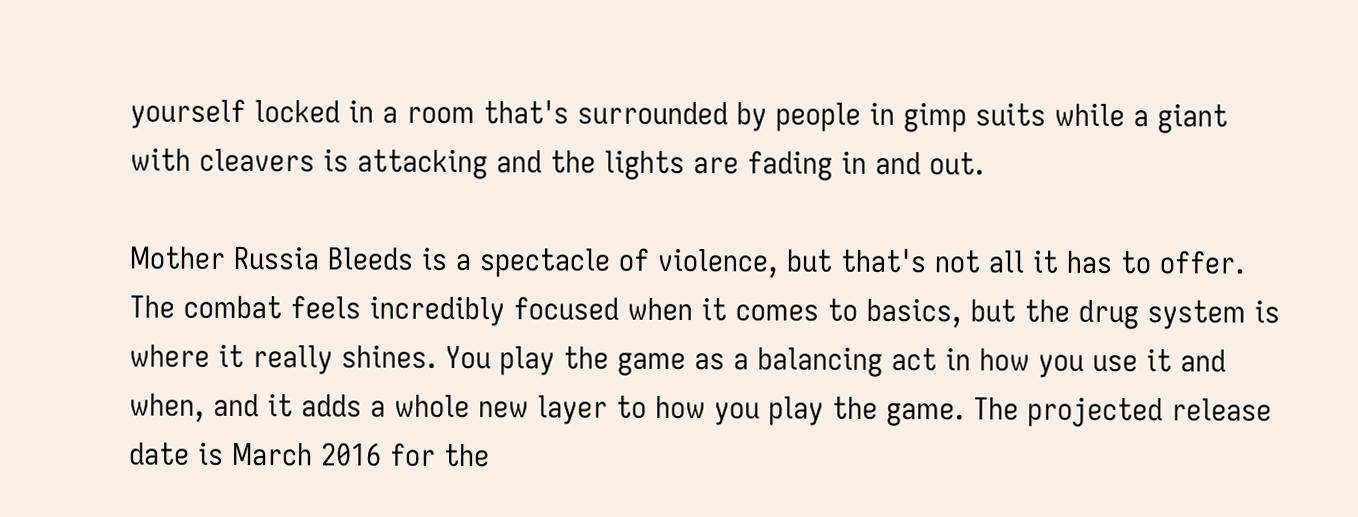yourself locked in a room that's surrounded by people in gimp suits while a giant with cleavers is attacking and the lights are fading in and out.

Mother Russia Bleeds is a spectacle of violence, but that's not all it has to offer. The combat feels incredibly focused when it comes to basics, but the drug system is where it really shines. You play the game as a balancing act in how you use it and when, and it adds a whole new layer to how you play the game. The projected release date is March 2016 for the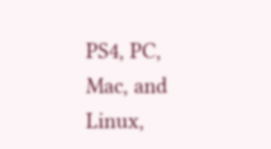PS4, PC, Mac, and Linux,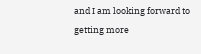and I am looking forward to getting more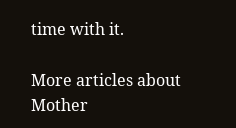time with it.

More articles about Mother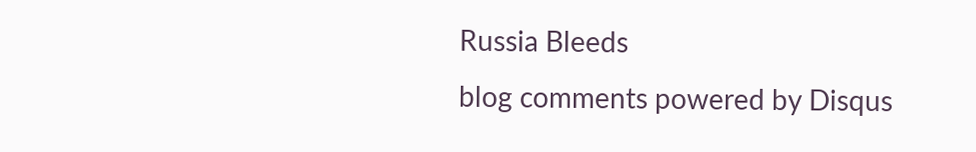Russia Bleeds
blog comments powered by Disqus